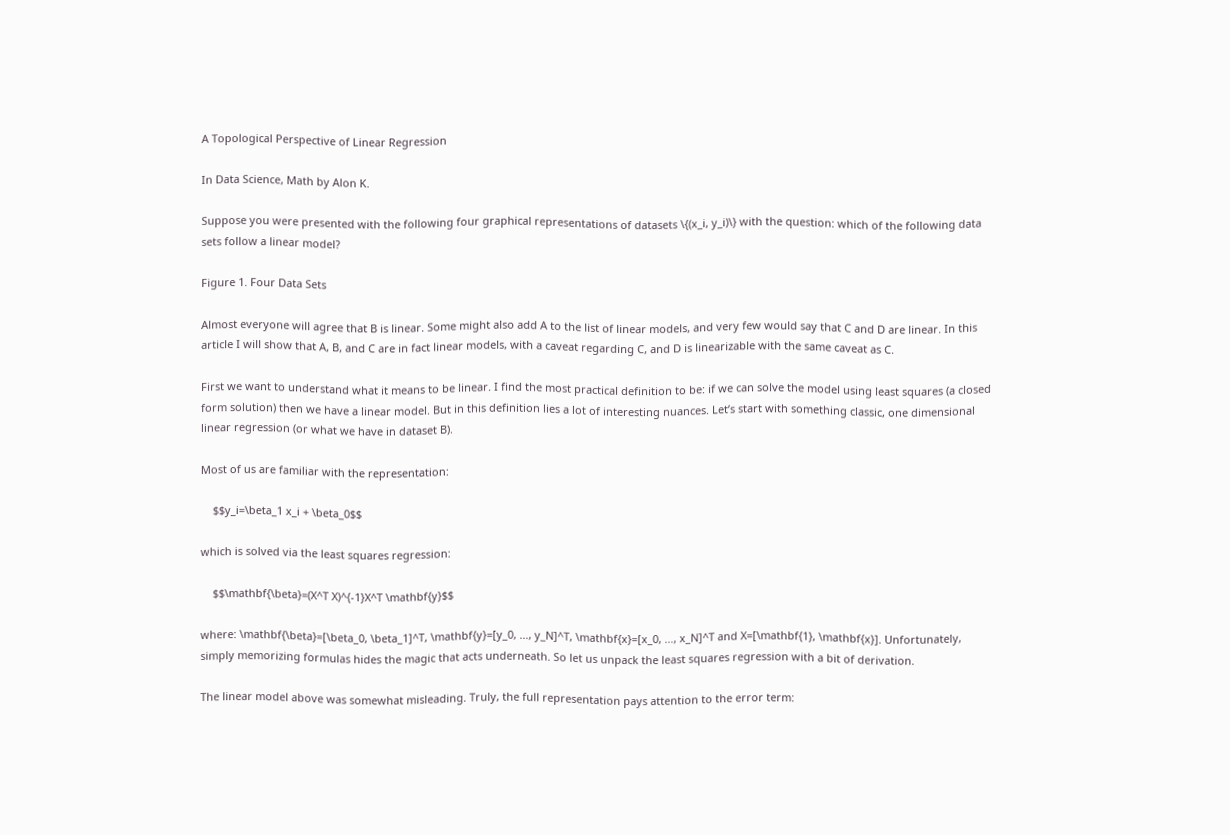A Topological Perspective of Linear Regression

In Data Science, Math by Alon K.

Suppose you were presented with the following four graphical representations of datasets \{(x_i, y_i)\} with the question: which of the following data sets follow a linear model?

Figure 1. Four Data Sets

Almost everyone will agree that B is linear. Some might also add A to the list of linear models, and very few would say that C and D are linear. In this article I will show that A, B, and C are in fact linear models, with a caveat regarding C, and D is linearizable with the same caveat as C.

First we want to understand what it means to be linear. I find the most practical definition to be: if we can solve the model using least squares (a closed form solution) then we have a linear model. But in this definition lies a lot of interesting nuances. Let’s start with something classic, one dimensional linear regression (or what we have in dataset B).

Most of us are familiar with the representation:

    $$y_i=\beta_1 x_i + \beta_0$$

which is solved via the least squares regression:

    $$\mathbf{\beta}=(X^T X)^{-1}X^T \mathbf{y}$$

where: \mathbf{\beta}=[\beta_0, \beta_1]^T, \mathbf{y}=[y_0, ..., y_N]^T, \mathbf{x}=[x_0, ..., x_N]^T and X=[\mathbf{1}, \mathbf{x}]. Unfortunately, simply memorizing formulas hides the magic that acts underneath. So let us unpack the least squares regression with a bit of derivation.

The linear model above was somewhat misleading. Truly, the full representation pays attention to the error term: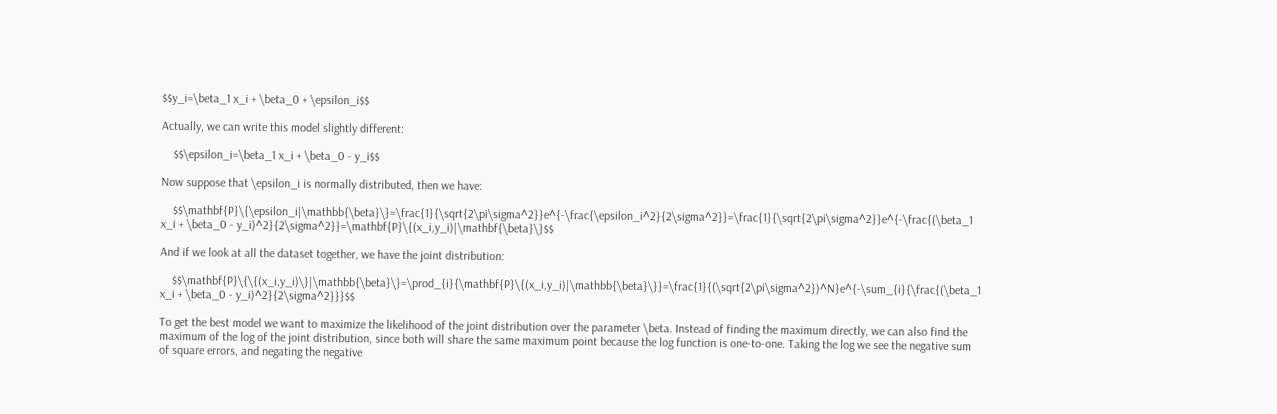$$y_i=\beta_1 x_i + \beta_0 + \epsilon_i$$

Actually, we can write this model slightly different:

    $$\epsilon_i=\beta_1 x_i + \beta_0 - y_i$$

Now suppose that \epsilon_i is normally distributed, then we have:

    $$\mathbf{P}\{\epsilon_i|\mathbb{\beta}\}=\frac{1}{\sqrt{2\pi\sigma^2}}e^{-\frac{\epsilon_i^2}{2\sigma^2}}=\frac{1}{\sqrt{2\pi\sigma^2}}e^{-\frac{(\beta_1 x_i + \beta_0 - y_i)^2}{2\sigma^2}}=\mathbf{P}\{(x_i,y_i)|\mathbf{\beta}\}$$

And if we look at all the dataset together, we have the joint distribution:

    $$\mathbf{P}\{\{(x_i,y_i)\}|\mathbb{\beta}\}=\prod_{i}{\mathbf{P}\{(x_i,y_i)|\mathbb{\beta}\}}=\frac{1}{(\sqrt{2\pi\sigma^2})^N}e^{-\sum_{i}{\frac{(\beta_1 x_i + \beta_0 - y_i)^2}{2\sigma^2}}}$$

To get the best model we want to maximize the likelihood of the joint distribution over the parameter \beta. Instead of finding the maximum directly, we can also find the maximum of the log of the joint distribution, since both will share the same maximum point because the log function is one-to-one. Taking the log we see the negative sum of square errors, and negating the negative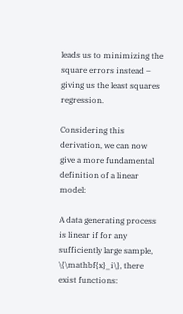leads us to minimizing the square errors instead – giving us the least squares regression.

Considering this derivation, we can now give a more fundamental definition of a linear model:

A data generating process is linear if for any sufficiently large sample, \{\mathbf{x}_i\}, there exist functions: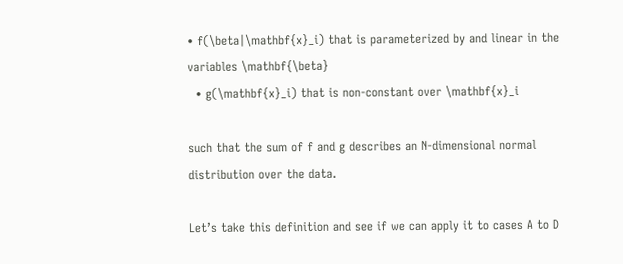• f(\beta|\mathbf{x}_i) that is parameterized by and linear in the variables \mathbf{\beta}
  • g(\mathbf{x}_i) that is non-constant over \mathbf{x}_i

such that the sum of f and g describes an N-dimensional normal distribution over the data.

Let’s take this definition and see if we can apply it to cases A to D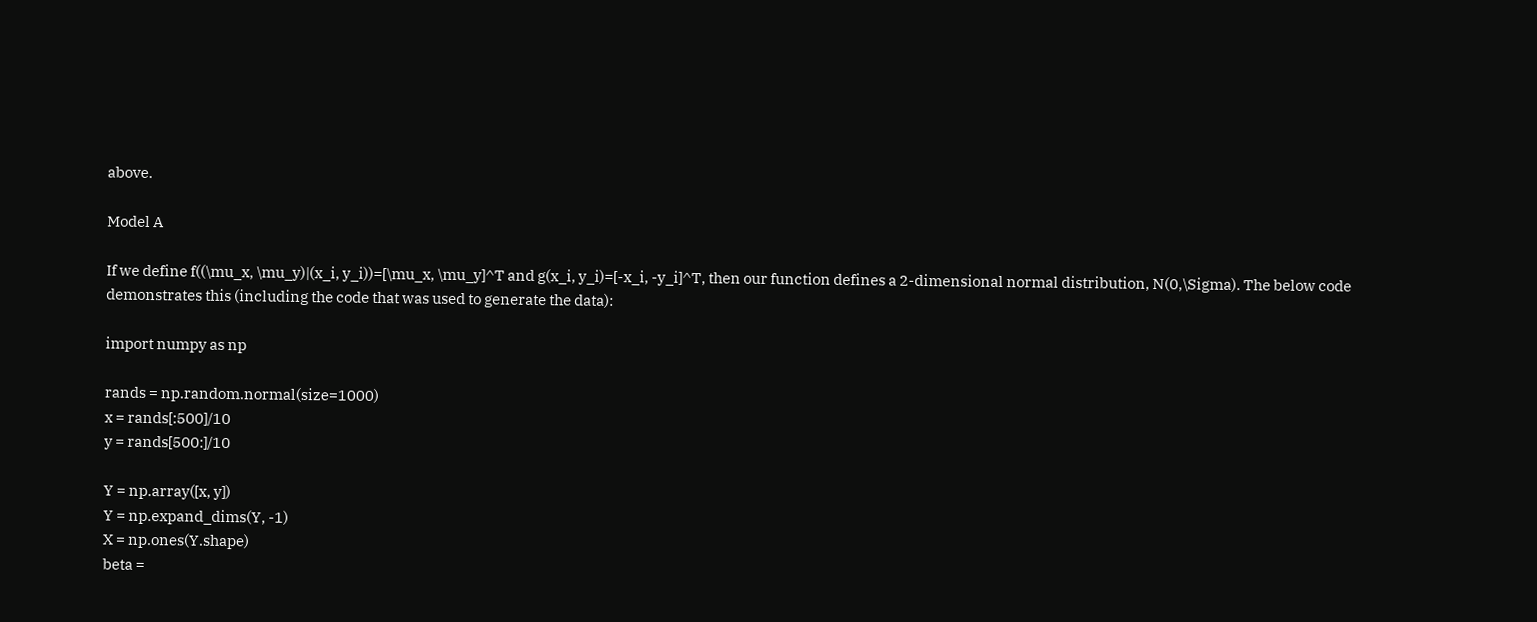above.

Model A

If we define f((\mu_x, \mu_y)|(x_i, y_i))=[\mu_x, \mu_y]^T and g(x_i, y_i)=[-x_i, -y_i]^T, then our function defines a 2-dimensional normal distribution, N(0,\Sigma). The below code demonstrates this (including the code that was used to generate the data):

import numpy as np

rands = np.random.normal(size=1000)
x = rands[:500]/10
y = rands[500:]/10

Y = np.array([x, y])
Y = np.expand_dims(Y, -1)
X = np.ones(Y.shape)
beta =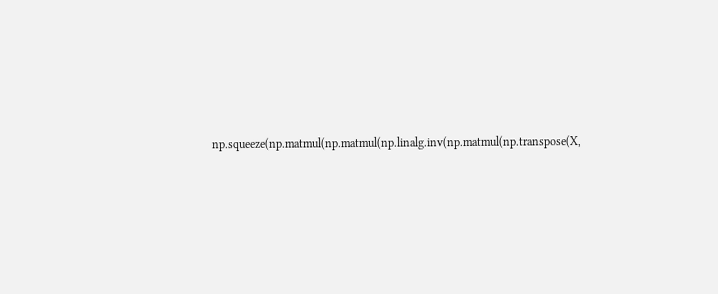np.squeeze(np.matmul(np.matmul(np.linalg.inv(np.matmul(np.transpose(X,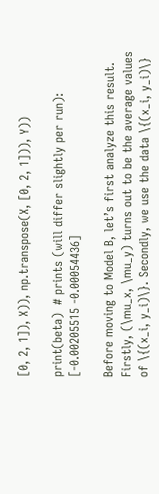[0, 2, 1]), X)), np.transpose(X, [0, 2, 1])), Y))

print(beta)  # prints (will differ slightly per run): [-0.00205515 -0.00054436]

Before moving to Model B, let’s first analyze this result. Firstly, (\mu_x, \mu_y) turns out to be the average values of \{(x_i, y_i)\}. Secondly, we use the data \{(x_i, y_i)\}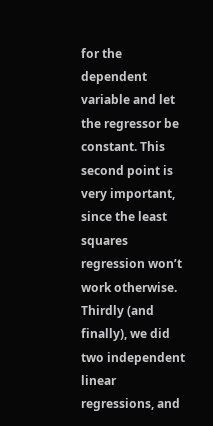for the dependent variable and let the regressor be constant. This second point is very important, since the least squares regression won’t work otherwise. Thirdly (and finally), we did two independent linear regressions, and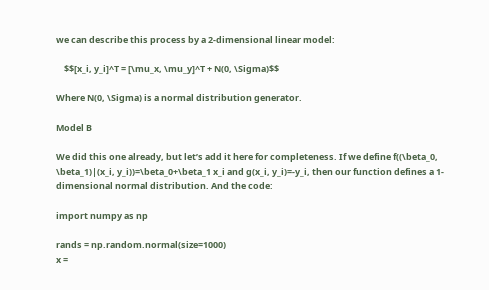we can describe this process by a 2-dimensional linear model:

    $$[x_i, y_i]^T = [\mu_x, \mu_y]^T + N(0, \Sigma)$$

Where N(0, \Sigma) is a normal distribution generator.

Model B

We did this one already, but let’s add it here for completeness. If we define f((\beta_0, \beta_1)|(x_i, y_i))=\beta_0+\beta_1 x_i and g(x_i, y_i)=-y_i, then our function defines a 1-dimensional normal distribution. And the code:

import numpy as np

rands = np.random.normal(size=1000)
x =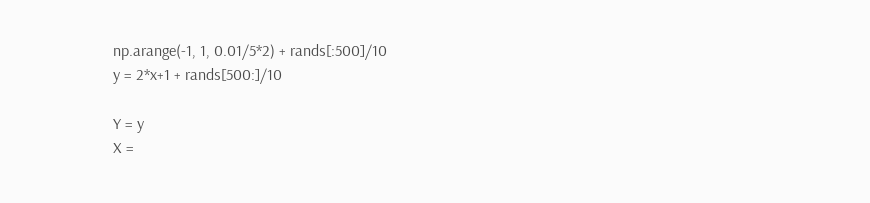np.arange(-1, 1, 0.01/5*2) + rands[:500]/10
y = 2*x+1 + rands[500:]/10

Y = y
X =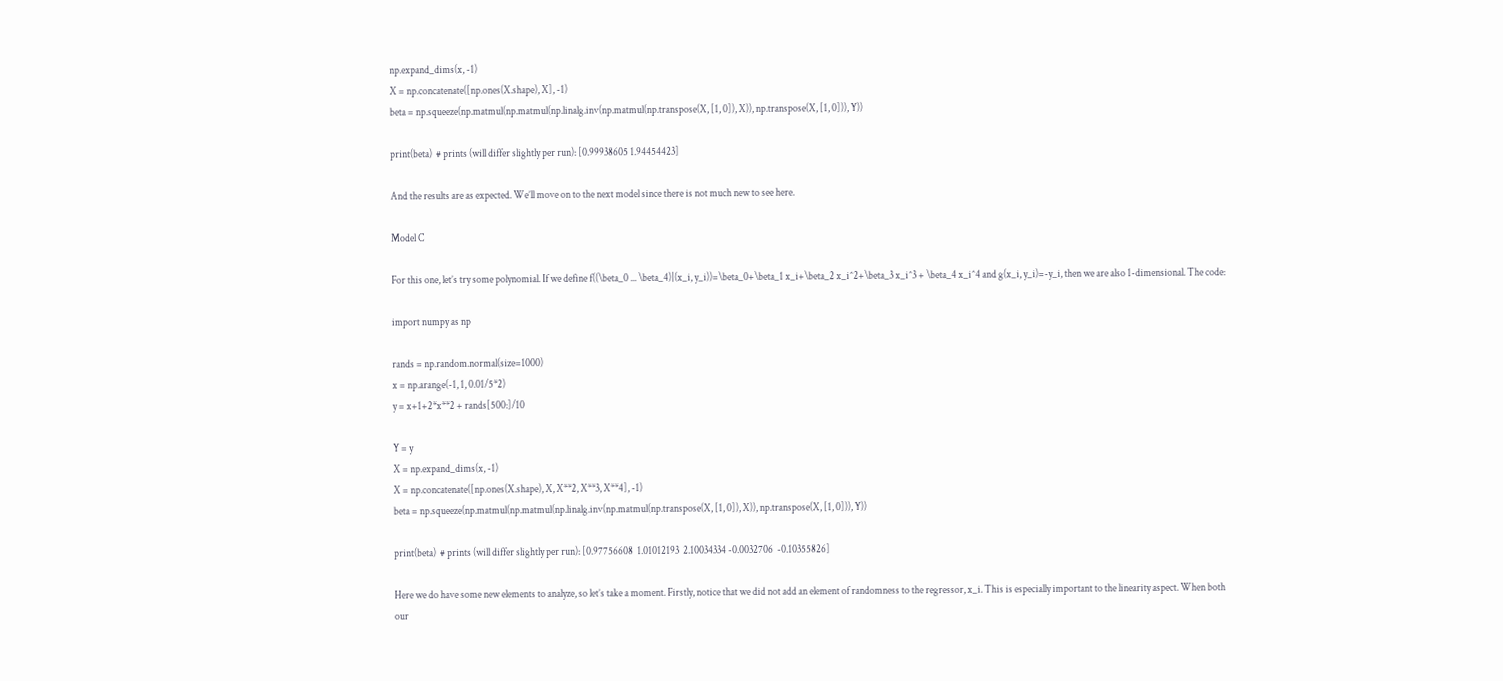np.expand_dims(x, -1)
X = np.concatenate([np.ones(X.shape), X], -1)
beta = np.squeeze(np.matmul(np.matmul(np.linalg.inv(np.matmul(np.transpose(X, [1, 0]), X)), np.transpose(X, [1, 0])), Y))

print(beta)  # prints (will differ slightly per run): [0.99938605 1.94454423]

And the results are as expected. We’ll move on to the next model since there is not much new to see here.

Model C

For this one, let’s try some polynomial. If we define f((\beta_0 ... \beta_4)|(x_i, y_i))=\beta_0+\beta_1 x_i+\beta_2 x_i^2+\beta_3 x_i^3 + \beta_4 x_i^4 and g(x_i, y_i)=-y_i, then we are also 1-dimensional. The code:

import numpy as np

rands = np.random.normal(size=1000)
x = np.arange(-1, 1, 0.01/5*2)
y = x+1+2*x**2 + rands[500:]/10

Y = y
X = np.expand_dims(x, -1)
X = np.concatenate([np.ones(X.shape), X, X**2, X**3, X**4], -1)
beta = np.squeeze(np.matmul(np.matmul(np.linalg.inv(np.matmul(np.transpose(X, [1, 0]), X)), np.transpose(X, [1, 0])), Y))

print(beta)  # prints (will differ slightly per run): [0.97756608  1.01012193  2.10034334 -0.0032706  -0.10355826]

Here we do have some new elements to analyze, so let’s take a moment. Firstly, notice that we did not add an element of randomness to the regressor, x_i. This is especially important to the linearity aspect. When both our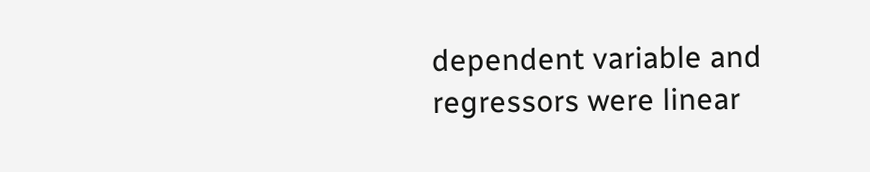dependent variable and regressors were linear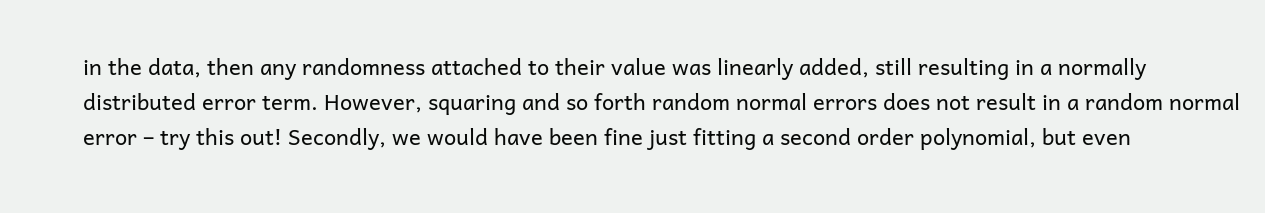in the data, then any randomness attached to their value was linearly added, still resulting in a normally distributed error term. However, squaring and so forth random normal errors does not result in a random normal error – try this out! Secondly, we would have been fine just fitting a second order polynomial, but even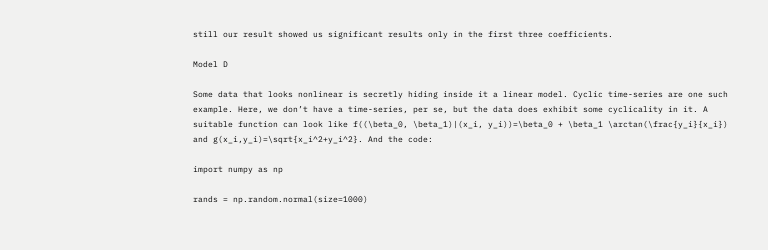still our result showed us significant results only in the first three coefficients.

Model D

Some data that looks nonlinear is secretly hiding inside it a linear model. Cyclic time-series are one such example. Here, we don’t have a time-series, per se, but the data does exhibit some cyclicality in it. A suitable function can look like f((\beta_0, \beta_1)|(x_i, y_i))=\beta_0 + \beta_1 \arctan(\frac{y_i}{x_i}) and g(x_i,y_i)=\sqrt{x_i^2+y_i^2}. And the code:

import numpy as np

rands = np.random.normal(size=1000)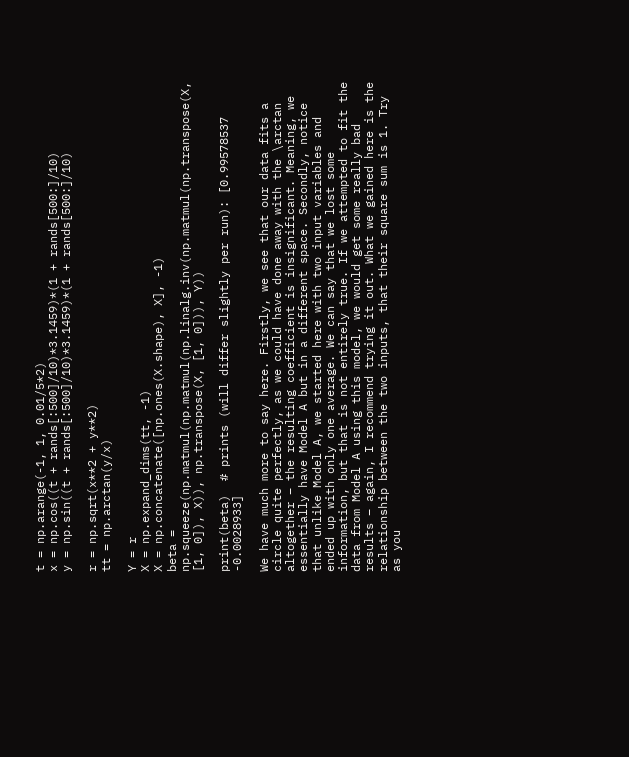t = np.arange(-1, 1, 0.01/5*2)
x = np.cos((t + rands[:500]/10)*3.1459)*(1 + rands[500:]/10)
y = np.sin((t + rands[:500]/10)*3.1459)*(1 + rands[500:]/10)

r = np.sqrt(x**2 + y**2)
tt = np.arctan(y/x)

Y = r
X = np.expand_dims(tt, -1)
X = np.concatenate([np.ones(X.shape), X], -1)
beta = np.squeeze(np.matmul(np.matmul(np.linalg.inv(np.matmul(np.transpose(X, [1, 0]), X)), np.transpose(X, [1, 0])), Y))

print(beta)  # prints (will differ slightly per run): [0.99578537 -0.0028933]

We have much more to say here. Firstly, we see that our data fits a circle quite perfectly, as we could have done away with the \arctan altogether – the resulting coefficient is insignificant. Meaning, we essentially have Model A but in a different space. Secondly, notice that unlike Model A, we started here with two input variables and ended up with only one average. We can say that we lost some information, but that is not entirely true. If we attempted to fit the data from Model A using this model, we would get some really bad results – again, I recommend trying it out. What we gained here is the relationship between the two inputs, that their square sum is 1. Try as you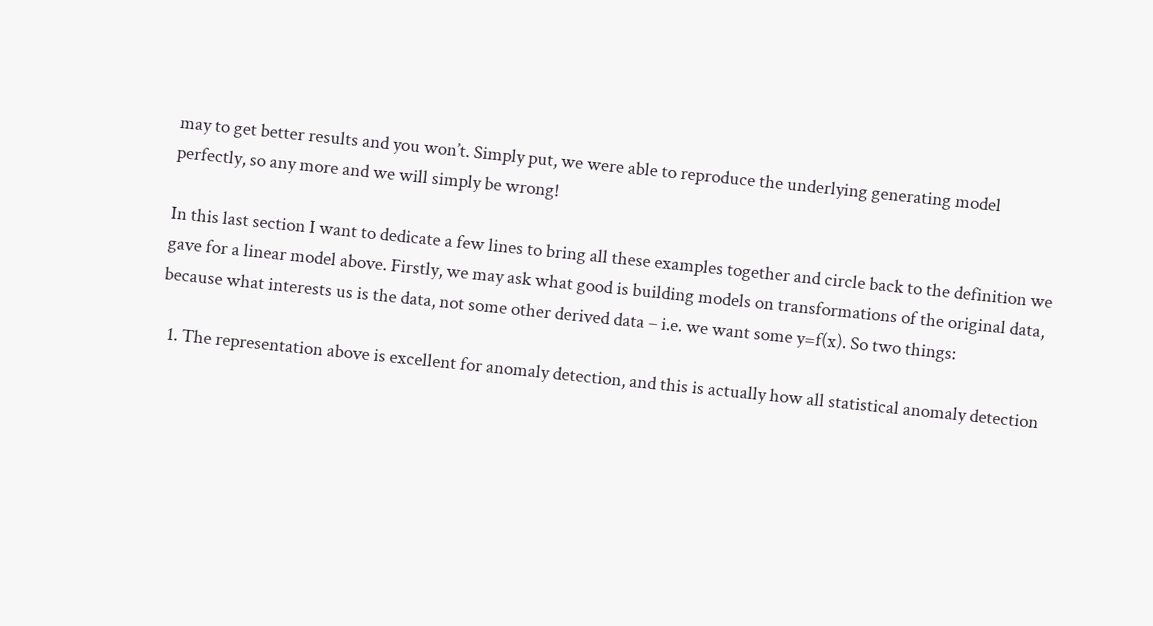may to get better results and you won’t. Simply put, we were able to reproduce the underlying generating model perfectly, so any more and we will simply be wrong!

In this last section I want to dedicate a few lines to bring all these examples together and circle back to the definition we gave for a linear model above. Firstly, we may ask what good is building models on transformations of the original data, because what interests us is the data, not some other derived data – i.e. we want some y=f(x). So two things:

  1. The representation above is excellent for anomaly detection, and this is actually how all statistical anomaly detection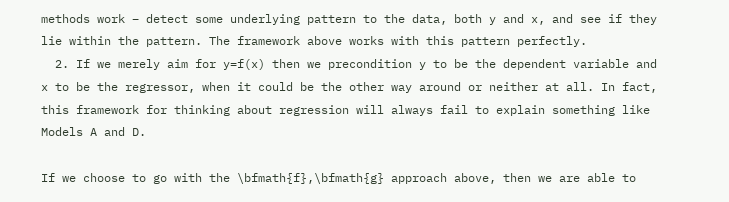methods work – detect some underlying pattern to the data, both y and x, and see if they lie within the pattern. The framework above works with this pattern perfectly.
  2. If we merely aim for y=f(x) then we precondition y to be the dependent variable and x to be the regressor, when it could be the other way around or neither at all. In fact, this framework for thinking about regression will always fail to explain something like Models A and D.

If we choose to go with the \bfmath{f},\bfmath{g} approach above, then we are able to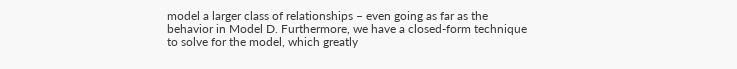model a larger class of relationships – even going as far as the behavior in Model D. Furthermore, we have a closed-form technique to solve for the model, which greatly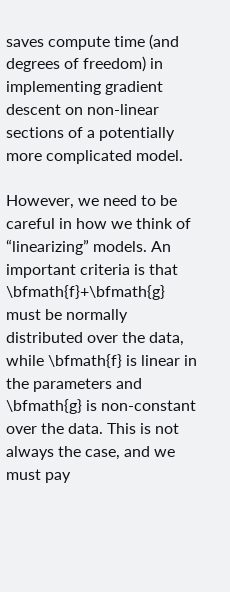saves compute time (and degrees of freedom) in implementing gradient descent on non-linear sections of a potentially more complicated model.

However, we need to be careful in how we think of “linearizing” models. An important criteria is that \bfmath{f}+\bfmath{g} must be normally distributed over the data, while \bfmath{f} is linear in the parameters and \bfmath{g} is non-constant over the data. This is not always the case, and we must pay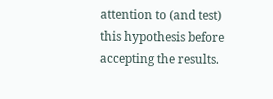attention to (and test) this hypothesis before accepting the results.